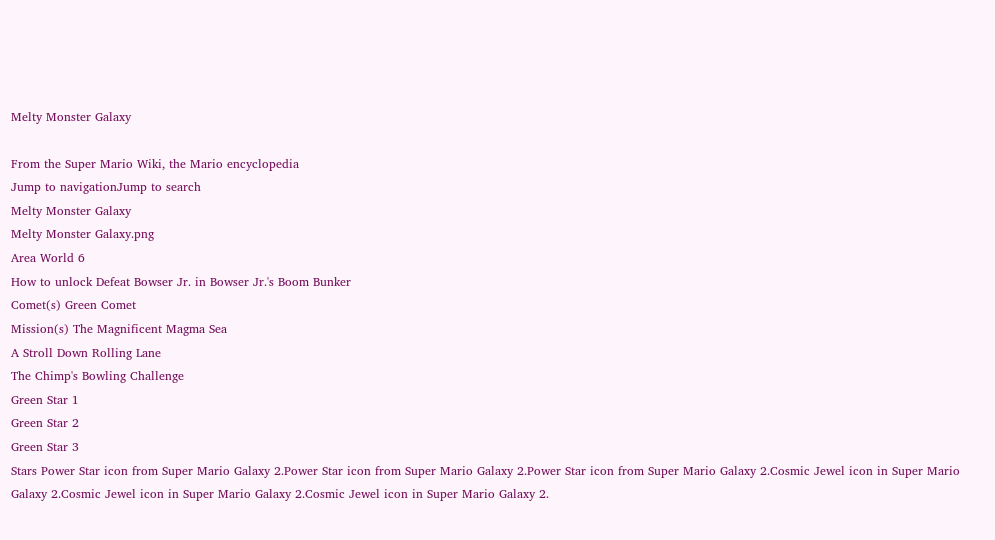Melty Monster Galaxy

From the Super Mario Wiki, the Mario encyclopedia
Jump to navigationJump to search
Melty Monster Galaxy
Melty Monster Galaxy.png
Area World 6
How to unlock Defeat Bowser Jr. in Bowser Jr.'s Boom Bunker
Comet(s) Green Comet
Mission(s) The Magnificent Magma Sea
A Stroll Down Rolling Lane
The Chimp's Bowling Challenge
Green Star 1
Green Star 2
Green Star 3
Stars Power Star icon from Super Mario Galaxy 2.Power Star icon from Super Mario Galaxy 2.Power Star icon from Super Mario Galaxy 2.Cosmic Jewel icon in Super Mario Galaxy 2.Cosmic Jewel icon in Super Mario Galaxy 2.Cosmic Jewel icon in Super Mario Galaxy 2.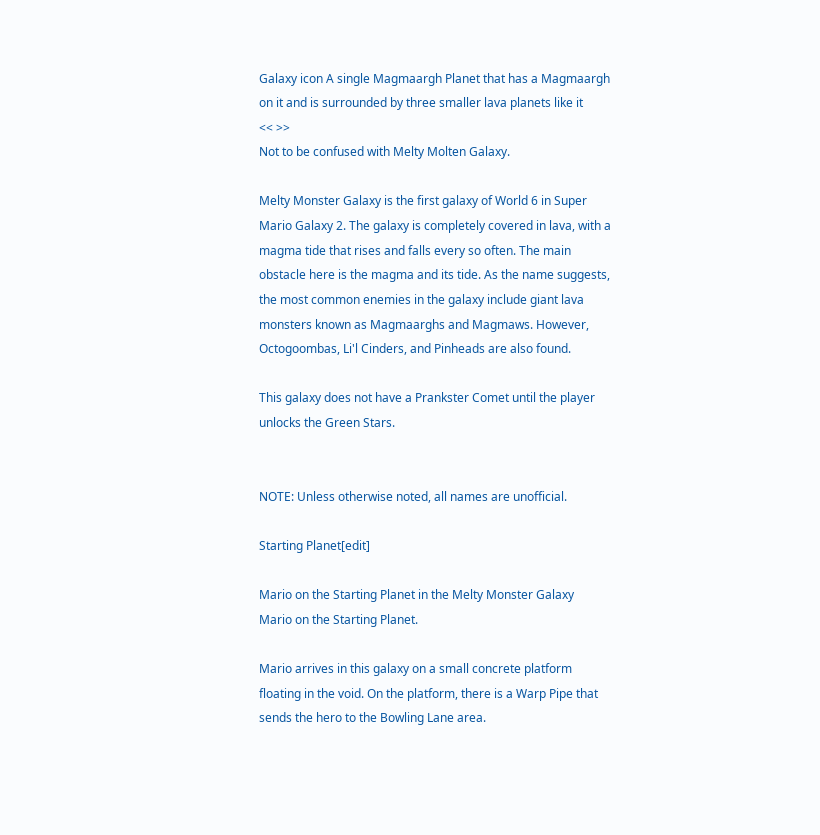Galaxy icon A single Magmaargh Planet that has a Magmaargh on it and is surrounded by three smaller lava planets like it
<< >>
Not to be confused with Melty Molten Galaxy.

Melty Monster Galaxy is the first galaxy of World 6 in Super Mario Galaxy 2. The galaxy is completely covered in lava, with a magma tide that rises and falls every so often. The main obstacle here is the magma and its tide. As the name suggests, the most common enemies in the galaxy include giant lava monsters known as Magmaarghs and Magmaws. However, Octogoombas, Li'l Cinders, and Pinheads are also found.

This galaxy does not have a Prankster Comet until the player unlocks the Green Stars.


NOTE: Unless otherwise noted, all names are unofficial.

Starting Planet[edit]

Mario on the Starting Planet in the Melty Monster Galaxy
Mario on the Starting Planet.

Mario arrives in this galaxy on a small concrete platform floating in the void. On the platform, there is a Warp Pipe that sends the hero to the Bowling Lane area.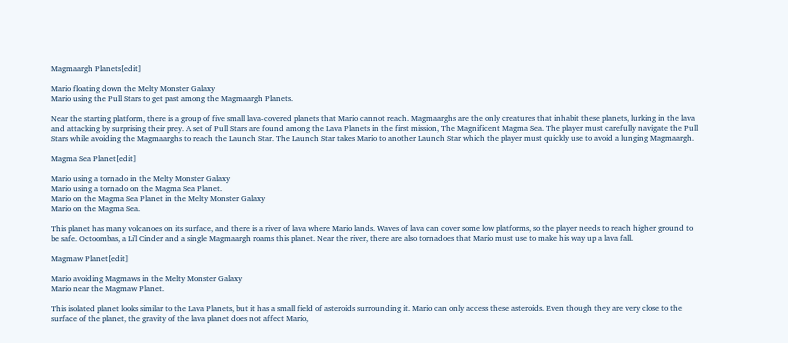Magmaargh Planets[edit]

Mario floating down the Melty Monster Galaxy
Mario using the Pull Stars to get past among the Magmaargh Planets.

Near the starting platform, there is a group of five small lava-covered planets that Mario cannot reach. Magmaarghs are the only creatures that inhabit these planets, lurking in the lava and attacking by surprising their prey. A set of Pull Stars are found among the Lava Planets in the first mission, The Magnificent Magma Sea. The player must carefully navigate the Pull Stars while avoiding the Magmaarghs to reach the Launch Star. The Launch Star takes Mario to another Launch Star which the player must quickly use to avoid a lunging Magmaargh.

Magma Sea Planet[edit]

Mario using a tornado in the Melty Monster Galaxy
Mario using a tornado on the Magma Sea Planet.
Mario on the Magma Sea Planet in the Melty Monster Galaxy
Mario on the Magma Sea.

This planet has many volcanoes on its surface, and there is a river of lava where Mario lands. Waves of lava can cover some low platforms, so the player needs to reach higher ground to be safe. Octoombas, a Li'l Cinder and a single Magmaargh roams this planet. Near the river, there are also tornadoes that Mario must use to make his way up a lava fall.

Magmaw Planet[edit]

Mario avoiding Magmaws in the Melty Monster Galaxy
Mario near the Magmaw Planet.

This isolated planet looks similar to the Lava Planets, but it has a small field of asteroids surrounding it. Mario can only access these asteroids. Even though they are very close to the surface of the planet, the gravity of the lava planet does not affect Mario,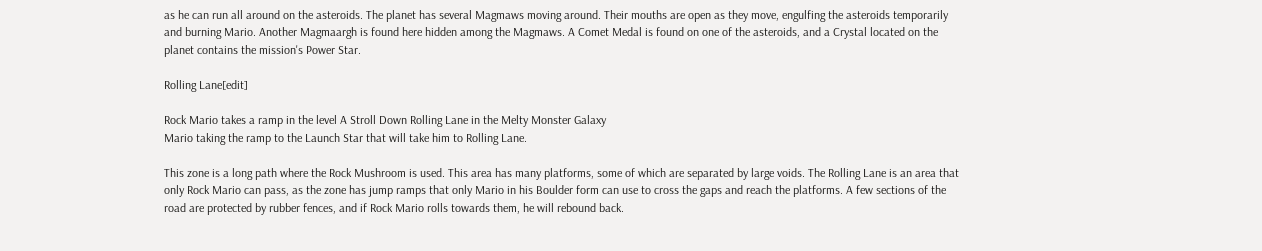as he can run all around on the asteroids. The planet has several Magmaws moving around. Their mouths are open as they move, engulfing the asteroids temporarily and burning Mario. Another Magmaargh is found here hidden among the Magmaws. A Comet Medal is found on one of the asteroids, and a Crystal located on the planet contains the mission's Power Star.

Rolling Lane[edit]

Rock Mario takes a ramp in the level A Stroll Down Rolling Lane in the Melty Monster Galaxy
Mario taking the ramp to the Launch Star that will take him to Rolling Lane.

This zone is a long path where the Rock Mushroom is used. This area has many platforms, some of which are separated by large voids. The Rolling Lane is an area that only Rock Mario can pass, as the zone has jump ramps that only Mario in his Boulder form can use to cross the gaps and reach the platforms. A few sections of the road are protected by rubber fences, and if Rock Mario rolls towards them, he will rebound back.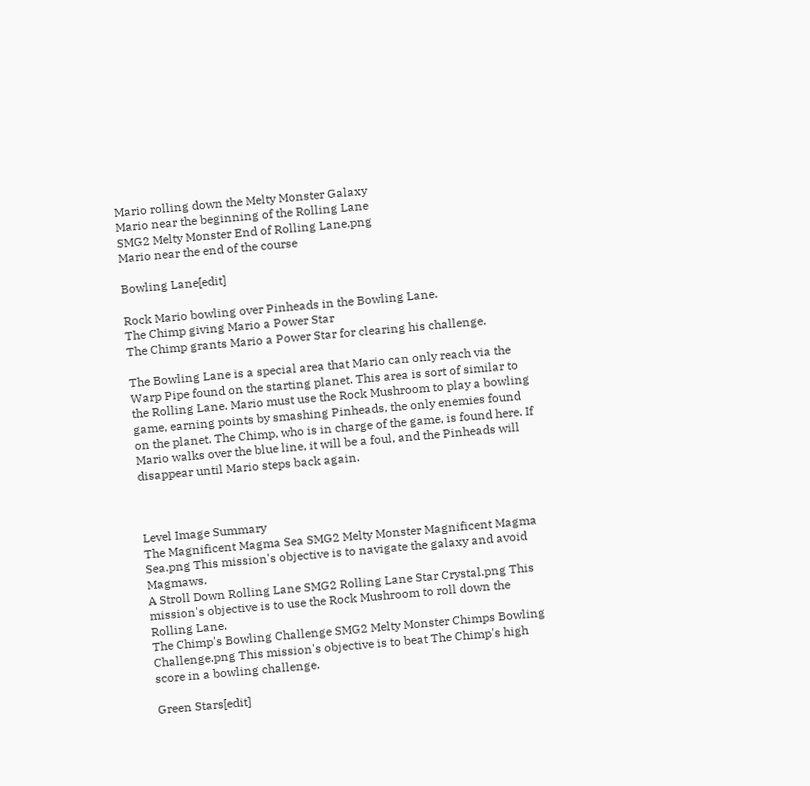Mario rolling down the Melty Monster Galaxy
Mario near the beginning of the Rolling Lane
SMG2 Melty Monster End of Rolling Lane.png
Mario near the end of the course

Bowling Lane[edit]

Rock Mario bowling over Pinheads in the Bowling Lane.
The Chimp giving Mario a Power Star
The Chimp grants Mario a Power Star for clearing his challenge.

The Bowling Lane is a special area that Mario can only reach via the Warp Pipe found on the starting planet. This area is sort of similar to the Rolling Lane. Mario must use the Rock Mushroom to play a bowling game, earning points by smashing Pinheads, the only enemies found on the planet. The Chimp, who is in charge of the game, is found here. If Mario walks over the blue line, it will be a foul, and the Pinheads will disappear until Mario steps back again.



Level Image Summary
The Magnificent Magma Sea SMG2 Melty Monster Magnificent Magma Sea.png This mission's objective is to navigate the galaxy and avoid Magmaws.
A Stroll Down Rolling Lane SMG2 Rolling Lane Star Crystal.png This mission's objective is to use the Rock Mushroom to roll down the Rolling Lane.
The Chimp's Bowling Challenge SMG2 Melty Monster Chimps Bowling Challenge.png This mission's objective is to beat The Chimp's high score in a bowling challenge.

Green Stars[edit]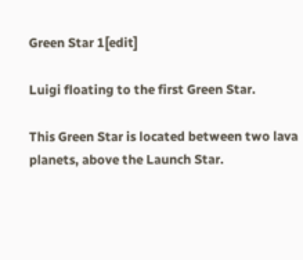Green Star 1[edit]

Luigi floating to the first Green Star.

This Green Star is located between two lava planets, above the Launch Star.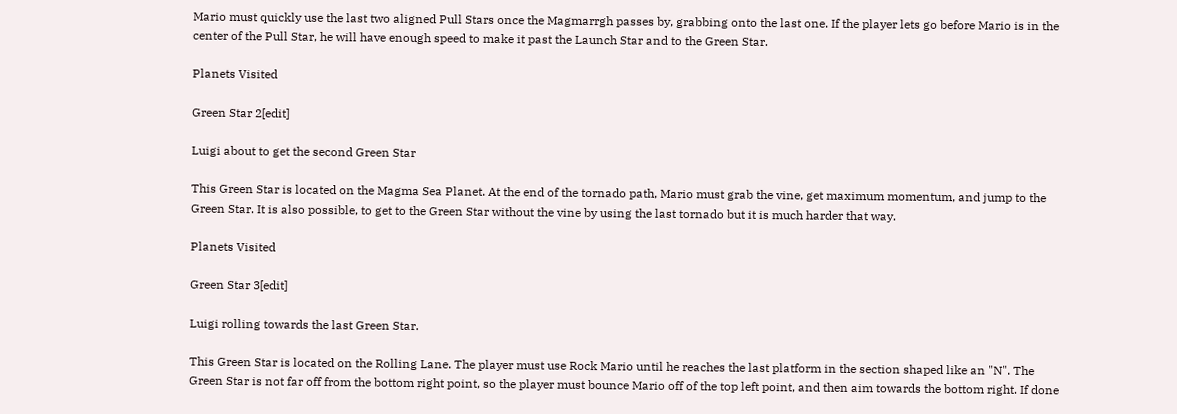Mario must quickly use the last two aligned Pull Stars once the Magmarrgh passes by, grabbing onto the last one. If the player lets go before Mario is in the center of the Pull Star, he will have enough speed to make it past the Launch Star and to the Green Star.

Planets Visited

Green Star 2[edit]

Luigi about to get the second Green Star

This Green Star is located on the Magma Sea Planet. At the end of the tornado path, Mario must grab the vine, get maximum momentum, and jump to the Green Star. It is also possible, to get to the Green Star without the vine by using the last tornado but it is much harder that way.

Planets Visited

Green Star 3[edit]

Luigi rolling towards the last Green Star.

This Green Star is located on the Rolling Lane. The player must use Rock Mario until he reaches the last platform in the section shaped like an "N". The Green Star is not far off from the bottom right point, so the player must bounce Mario off of the top left point, and then aim towards the bottom right. If done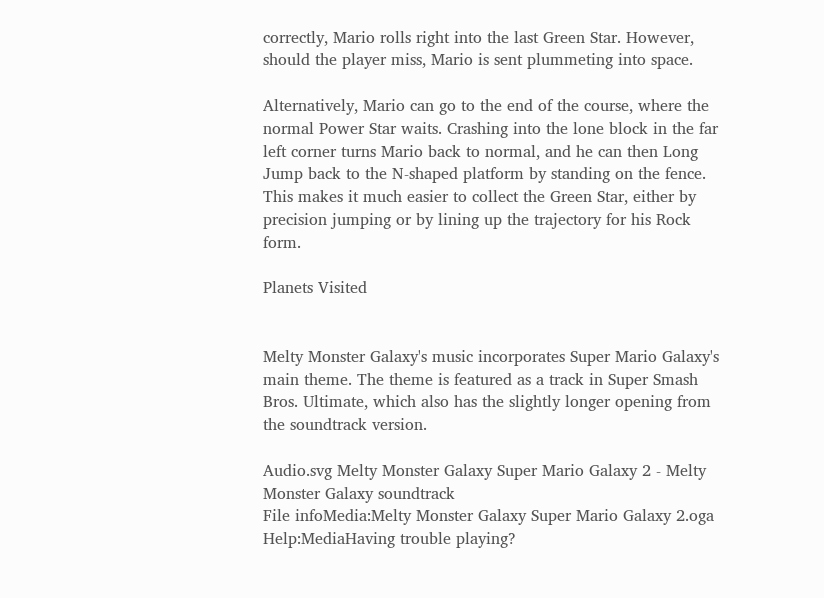correctly, Mario rolls right into the last Green Star. However, should the player miss, Mario is sent plummeting into space.

Alternatively, Mario can go to the end of the course, where the normal Power Star waits. Crashing into the lone block in the far left corner turns Mario back to normal, and he can then Long Jump back to the N-shaped platform by standing on the fence. This makes it much easier to collect the Green Star, either by precision jumping or by lining up the trajectory for his Rock form.

Planets Visited


Melty Monster Galaxy's music incorporates Super Mario Galaxy's main theme. The theme is featured as a track in Super Smash Bros. Ultimate, which also has the slightly longer opening from the soundtrack version.

Audio.svg Melty Monster Galaxy Super Mario Galaxy 2 - Melty Monster Galaxy soundtrack
File infoMedia:Melty Monster Galaxy Super Mario Galaxy 2.oga
Help:MediaHaving trouble playing?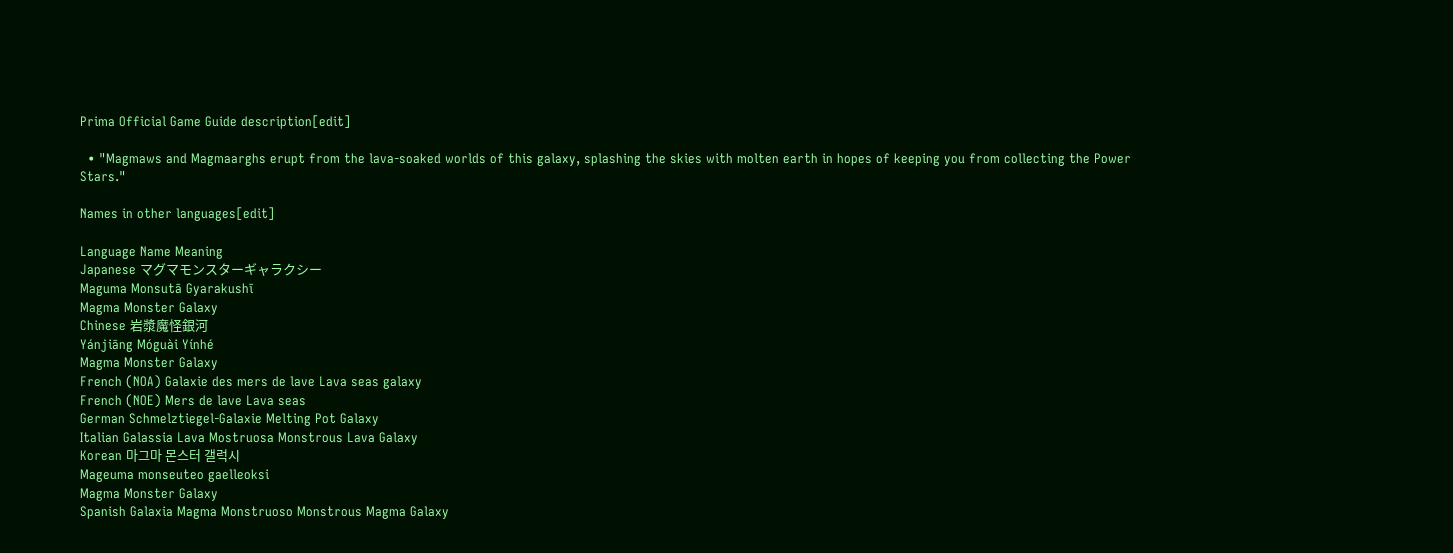Prima Official Game Guide description[edit]

  • "Magmaws and Magmaarghs erupt from the lava-soaked worlds of this galaxy, splashing the skies with molten earth in hopes of keeping you from collecting the Power Stars."

Names in other languages[edit]

Language Name Meaning
Japanese マグマモンスターギャラクシー
Maguma Monsutā Gyarakushī
Magma Monster Galaxy
Chinese 岩漿魔怪銀河
Yánjiāng Móguài Yínhé
Magma Monster Galaxy
French (NOA) Galaxie des mers de lave Lava seas galaxy
French (NOE) Mers de lave Lava seas
German Schmelztiegel-Galaxie Melting Pot Galaxy
Italian Galassia Lava Mostruosa Monstrous Lava Galaxy
Korean 마그마 몬스터 갤럭시
Mageuma monseuteo gaelleoksi
Magma Monster Galaxy
Spanish Galaxia Magma Monstruoso Monstrous Magma Galaxy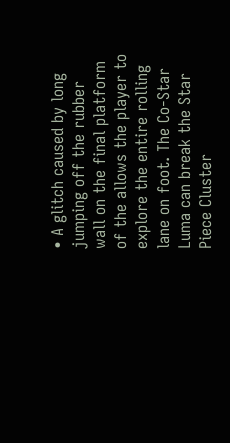• A glitch caused by long jumping off the rubber wall on the final platform of the allows the player to explore the entire rolling lane on foot. The Co-Star Luma can break the Star Piece Cluster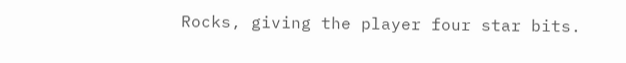Rocks, giving the player four star bits.